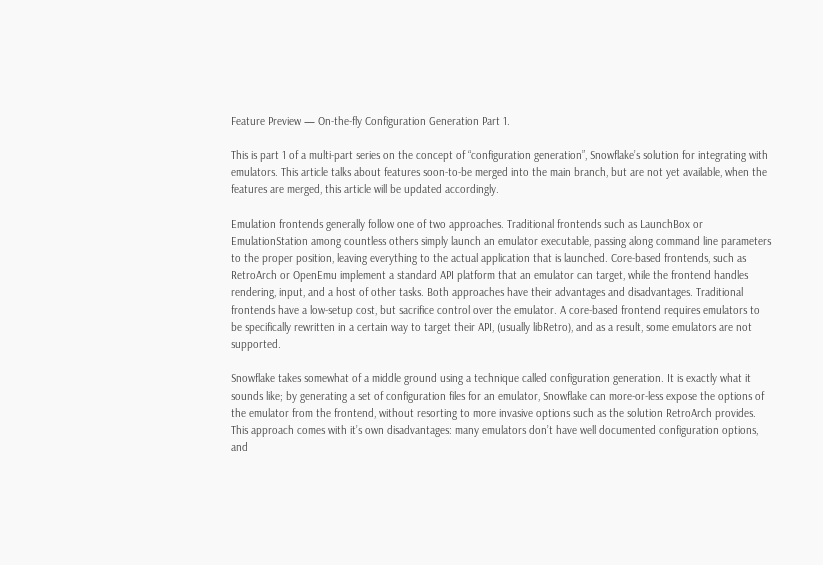Feature Preview — On-the-fly Configuration Generation Part 1.

This is part 1 of a multi-part series on the concept of “configuration generation”, Snowflake’s solution for integrating with emulators. This article talks about features soon-to-be merged into the main branch, but are not yet available, when the features are merged, this article will be updated accordingly.

Emulation frontends generally follow one of two approaches. Traditional frontends such as LaunchBox or EmulationStation among countless others simply launch an emulator executable, passing along command line parameters to the proper position, leaving everything to the actual application that is launched. Core-based frontends, such as RetroArch or OpenEmu implement a standard API platform that an emulator can target, while the frontend handles rendering, input, and a host of other tasks. Both approaches have their advantages and disadvantages. Traditional frontends have a low-setup cost, but sacrifice control over the emulator. A core-based frontend requires emulators to be specifically rewritten in a certain way to target their API, (usually libRetro), and as a result, some emulators are not supported.

Snowflake takes somewhat of a middle ground using a technique called configuration generation. It is exactly what it sounds like; by generating a set of configuration files for an emulator, Snowflake can more-or-less expose the options of the emulator from the frontend, without resorting to more invasive options such as the solution RetroArch provides. This approach comes with it’s own disadvantages: many emulators don’t have well documented configuration options, and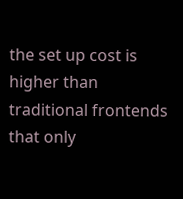the set up cost is higher than traditional frontends that only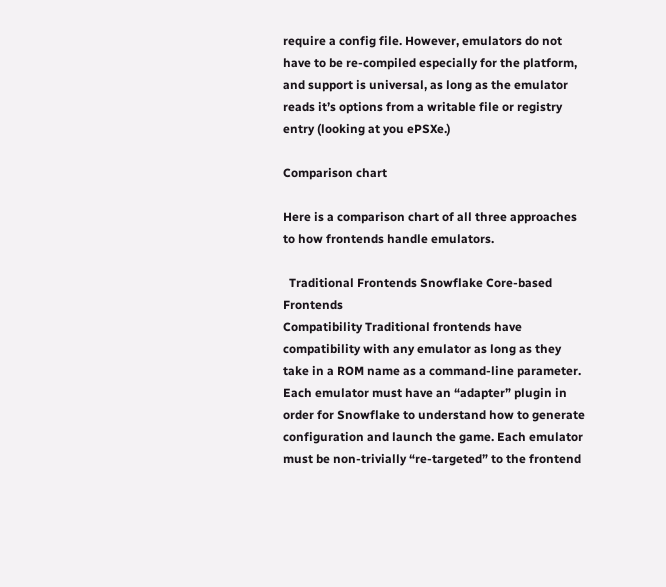require a config file. However, emulators do not have to be re-compiled especially for the platform, and support is universal, as long as the emulator reads it’s options from a writable file or registry entry (looking at you ePSXe.)

Comparison chart

Here is a comparison chart of all three approaches to how frontends handle emulators.

  Traditional Frontends Snowflake Core-based Frontends
Compatibility Traditional frontends have compatibility with any emulator as long as they take in a ROM name as a command-line parameter. Each emulator must have an “adapter” plugin in order for Snowflake to understand how to generate configuration and launch the game. Each emulator must be non-trivially “re-targeted” to the frontend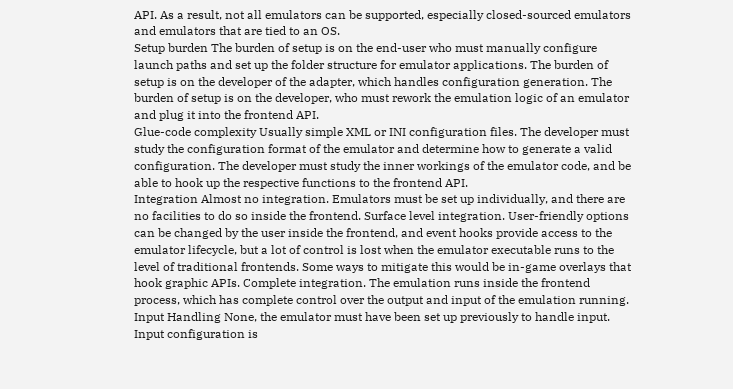API. As a result, not all emulators can be supported, especially closed-sourced emulators and emulators that are tied to an OS.
Setup burden The burden of setup is on the end-user who must manually configure launch paths and set up the folder structure for emulator applications. The burden of setup is on the developer of the adapter, which handles configuration generation. The burden of setup is on the developer, who must rework the emulation logic of an emulator and plug it into the frontend API.
Glue-code complexity Usually simple XML or INI configuration files. The developer must study the configuration format of the emulator and determine how to generate a valid configuration. The developer must study the inner workings of the emulator code, and be able to hook up the respective functions to the frontend API.
Integration Almost no integration. Emulators must be set up individually, and there are no facilities to do so inside the frontend. Surface level integration. User-friendly options can be changed by the user inside the frontend, and event hooks provide access to the emulator lifecycle, but a lot of control is lost when the emulator executable runs to the level of traditional frontends. Some ways to mitigate this would be in-game overlays that hook graphic APIs. Complete integration. The emulation runs inside the frontend process, which has complete control over the output and input of the emulation running.
Input Handling None, the emulator must have been set up previously to handle input. Input configuration is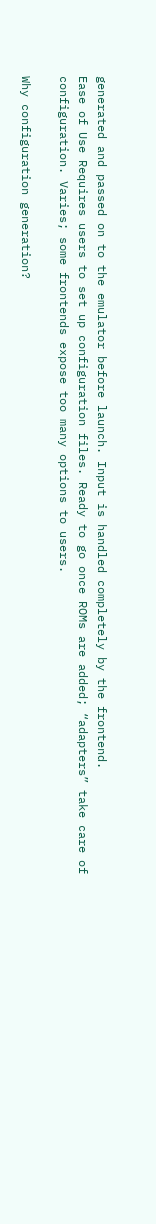generated and passed on to the emulator before launch. Input is handled completely by the frontend.
Ease of Use Requires users to set up configuration files. Ready to go once ROMs are added; “adapters” take care of configuration. Varies; some frontends expose too many options to users.

Why configuration generation?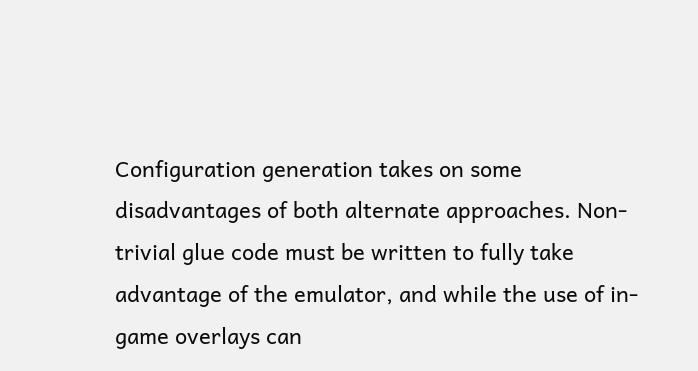Configuration generation takes on some disadvantages of both alternate approaches. Non-trivial glue code must be written to fully take advantage of the emulator, and while the use of in-game overlays can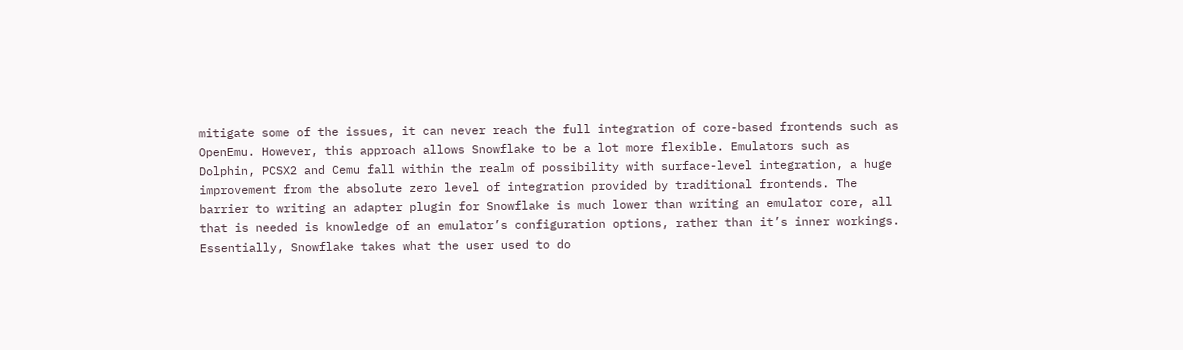mitigate some of the issues, it can never reach the full integration of core-based frontends such as OpenEmu. However, this approach allows Snowflake to be a lot more flexible. Emulators such as Dolphin, PCSX2 and Cemu fall within the realm of possibility with surface-level integration, a huge improvement from the absolute zero level of integration provided by traditional frontends. The barrier to writing an adapter plugin for Snowflake is much lower than writing an emulator core, all that is needed is knowledge of an emulator’s configuration options, rather than it’s inner workings. Essentially, Snowflake takes what the user used to do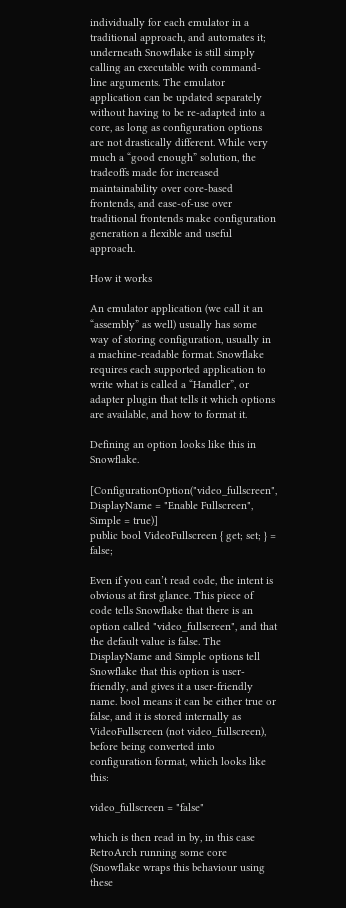individually for each emulator in a traditional approach, and automates it; underneath Snowflake is still simply calling an executable with command-line arguments. The emulator application can be updated separately without having to be re-adapted into a core, as long as configuration options are not drastically different. While very much a “good enough” solution, the tradeoffs made for increased maintainability over core-based frontends, and ease-of-use over traditional frontends make configuration generation a flexible and useful approach.

How it works

An emulator application (we call it an “assembly” as well) usually has some way of storing configuration, usually in a machine-readable format. Snowflake requires each supported application to write what is called a “Handler”, or adapter plugin that tells it which options are available, and how to format it.

Defining an option looks like this in Snowflake.

[ConfigurationOption("video_fullscreen", DisplayName = "Enable Fullscreen", Simple = true)]
public bool VideoFullscreen { get; set; } = false;

Even if you can’t read code, the intent is obvious at first glance. This piece of code tells Snowflake that there is an option called "video_fullscreen", and that the default value is false. The DisplayName and Simple options tell Snowflake that this option is user-friendly, and gives it a user-friendly name. bool means it can be either true or false, and it is stored internally as VideoFullscreen (not video_fullscreen), before being converted into configuration format, which looks like this:

video_fullscreen = "false"

which is then read in by, in this case RetroArch running some core (Snowflake wraps this behaviour using these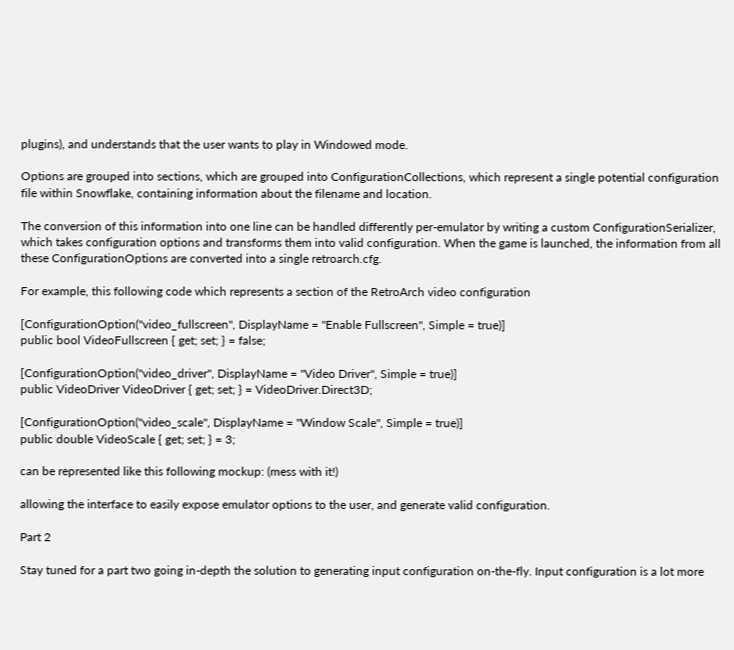plugins), and understands that the user wants to play in Windowed mode.

Options are grouped into sections, which are grouped into ConfigurationCollections, which represent a single potential configuration file within Snowflake, containing information about the filename and location.

The conversion of this information into one line can be handled differently per-emulator by writing a custom ConfigurationSerializer, which takes configuration options and transforms them into valid configuration. When the game is launched, the information from all these ConfigurationOptions are converted into a single retroarch.cfg.

For example, this following code which represents a section of the RetroArch video configuration

[ConfigurationOption("video_fullscreen", DisplayName = "Enable Fullscreen", Simple = true)]
public bool VideoFullscreen { get; set; } = false;

[ConfigurationOption("video_driver", DisplayName = "Video Driver", Simple = true)]
public VideoDriver VideoDriver { get; set; } = VideoDriver.Direct3D;

[ConfigurationOption("video_scale", DisplayName = "Window Scale", Simple = true)]
public double VideoScale { get; set; } = 3;

can be represented like this following mockup: (mess with it!)

allowing the interface to easily expose emulator options to the user, and generate valid configuration.

Part 2

Stay tuned for a part two going in-depth the solution to generating input configuration on-the-fly. Input configuration is a lot more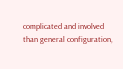complicated and involved than general configuration,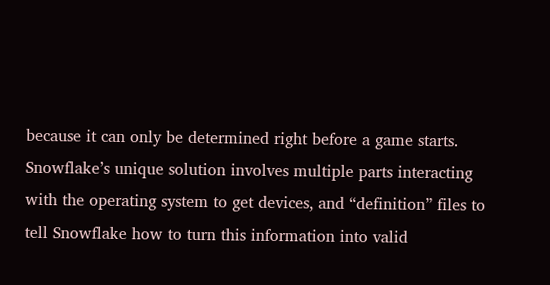because it can only be determined right before a game starts. Snowflake’s unique solution involves multiple parts interacting with the operating system to get devices, and “definition” files to tell Snowflake how to turn this information into valid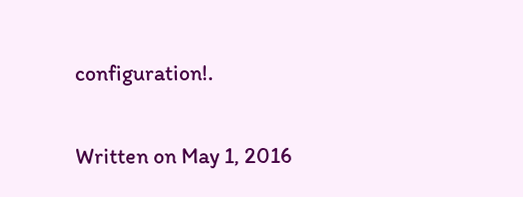configuration!.

Written on May 1, 2016